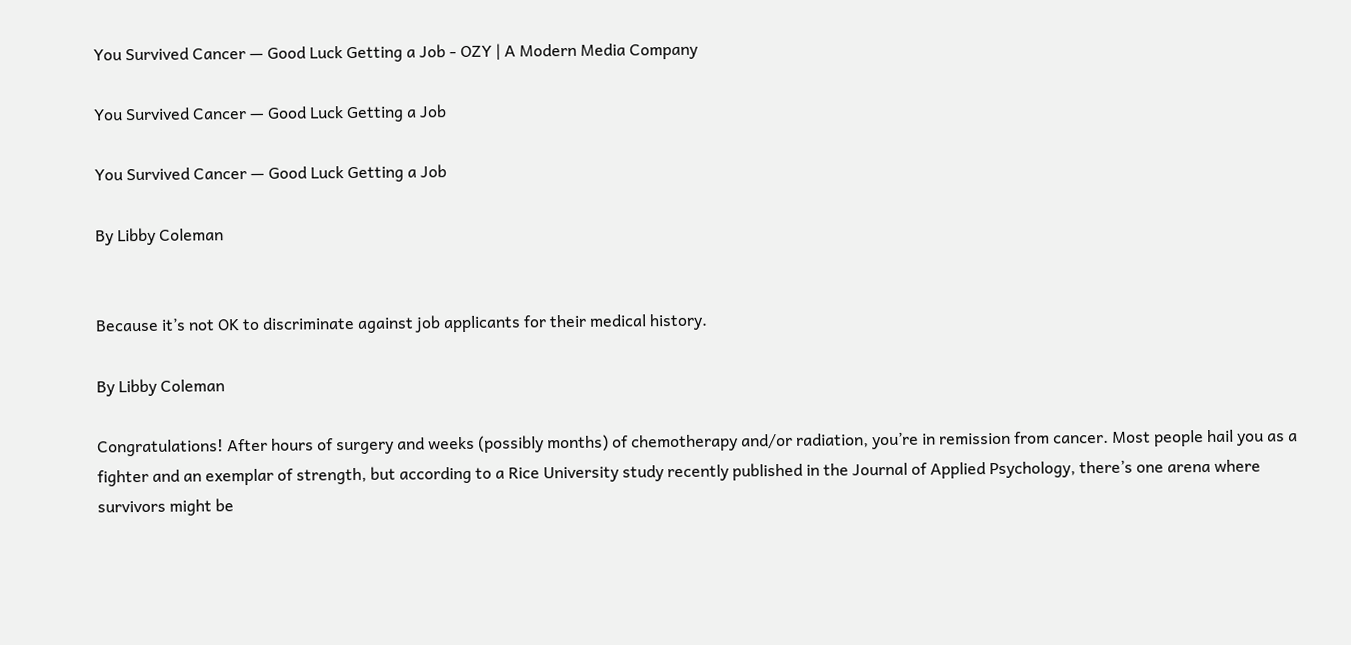You Survived Cancer — Good Luck Getting a Job - OZY | A Modern Media Company

You Survived Cancer — Good Luck Getting a Job

You Survived Cancer — Good Luck Getting a Job

By Libby Coleman


Because it’s not OK to discriminate against job applicants for their medical history.

By Libby Coleman

Congratulations! After hours of surgery and weeks (possibly months) of chemotherapy and/or radiation, you’re in remission from cancer. Most people hail you as a fighter and an exemplar of strength, but according to a Rice University study recently published in the Journal of Applied Psychology, there’s one arena where survivors might be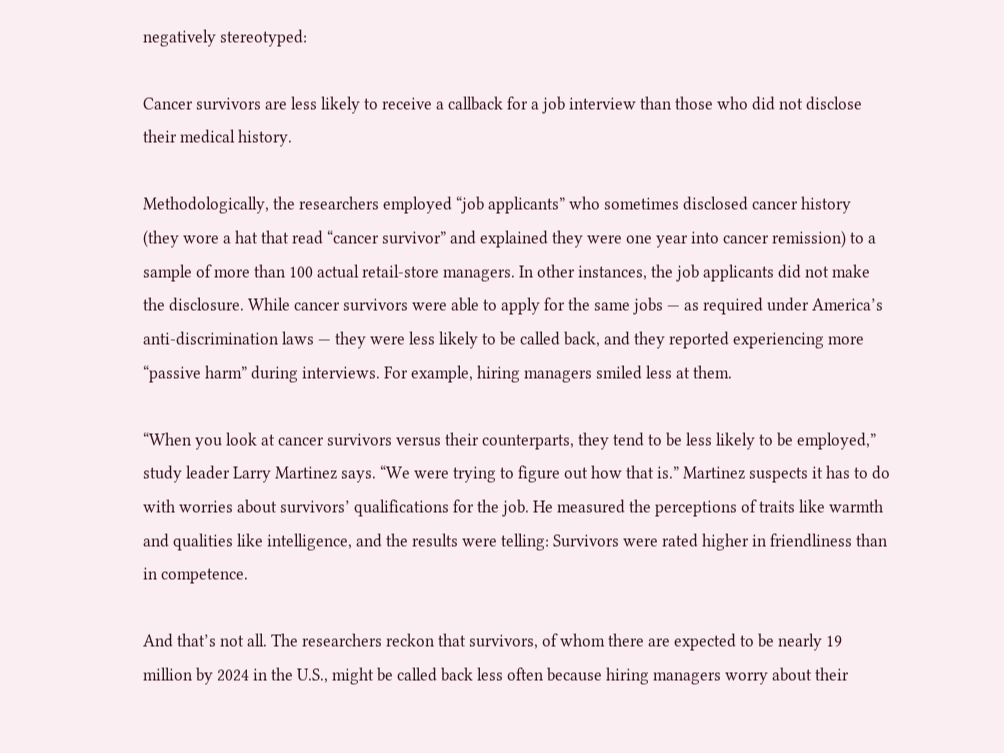negatively stereotyped:

Cancer survivors are less likely to receive a callback for a job interview than those who did not disclose their medical history.

Methodologically, the researchers employed “job applicants” who sometimes disclosed cancer history (they wore a hat that read “cancer survivor” and explained they were one year into cancer remission) to a sample of more than 100 actual retail-store managers. In other instances, the job applicants did not make the disclosure. While cancer survivors were able to apply for the same jobs — as required under America’s anti-discrimination laws — they were less likely to be called back, and they reported experiencing more “passive harm” during interviews. For example, hiring managers smiled less at them.

“When you look at cancer survivors versus their counterparts, they tend to be less likely to be employed,” study leader Larry Martinez says. “We were trying to figure out how that is.” Martinez suspects it has to do with worries about survivors’ qualifications for the job. He measured the perceptions of traits like warmth and qualities like intelligence, and the results were telling: Survivors were rated higher in friendliness than in competence.

And that’s not all. The researchers reckon that survivors, of whom there are expected to be nearly 19 million by 2024 in the U.S., might be called back less often because hiring managers worry about their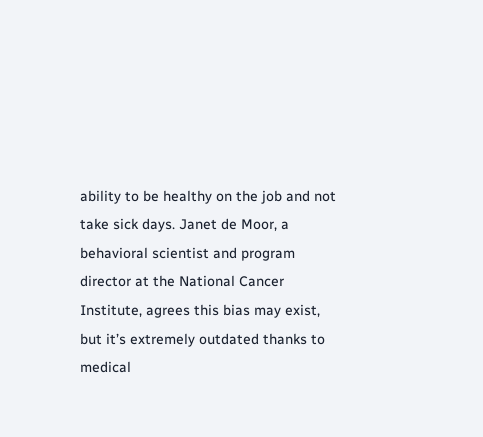ability to be healthy on the job and not take sick days. Janet de Moor, a behavioral scientist and program director at the National Cancer Institute, agrees this bias may exist, but it’s extremely outdated thanks to medical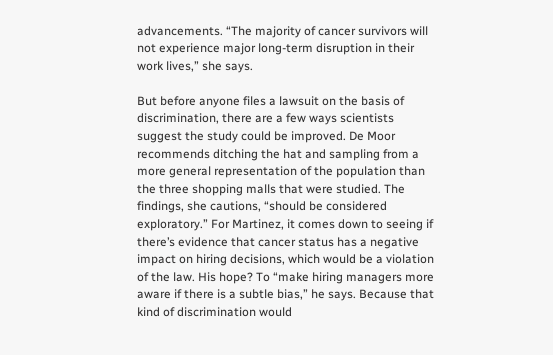advancements. “The majority of cancer survivors will not experience major long-term disruption in their work lives,” she says.

But before anyone files a lawsuit on the basis of discrimination, there are a few ways scientists suggest the study could be improved. De Moor recommends ditching the hat and sampling from a more general representation of the population than the three shopping malls that were studied. The findings, she cautions, “should be considered exploratory.” For Martinez, it comes down to seeing if there’s evidence that cancer status has a negative impact on hiring decisions, which would be a violation of the law. His hope? To “make hiring managers more aware if there is a subtle bias,” he says. Because that kind of discrimination would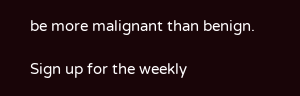be more malignant than benign.

Sign up for the weekly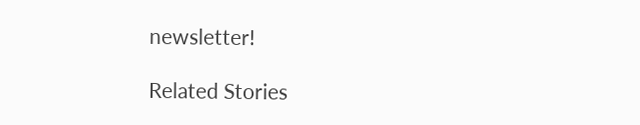newsletter!

Related Stories